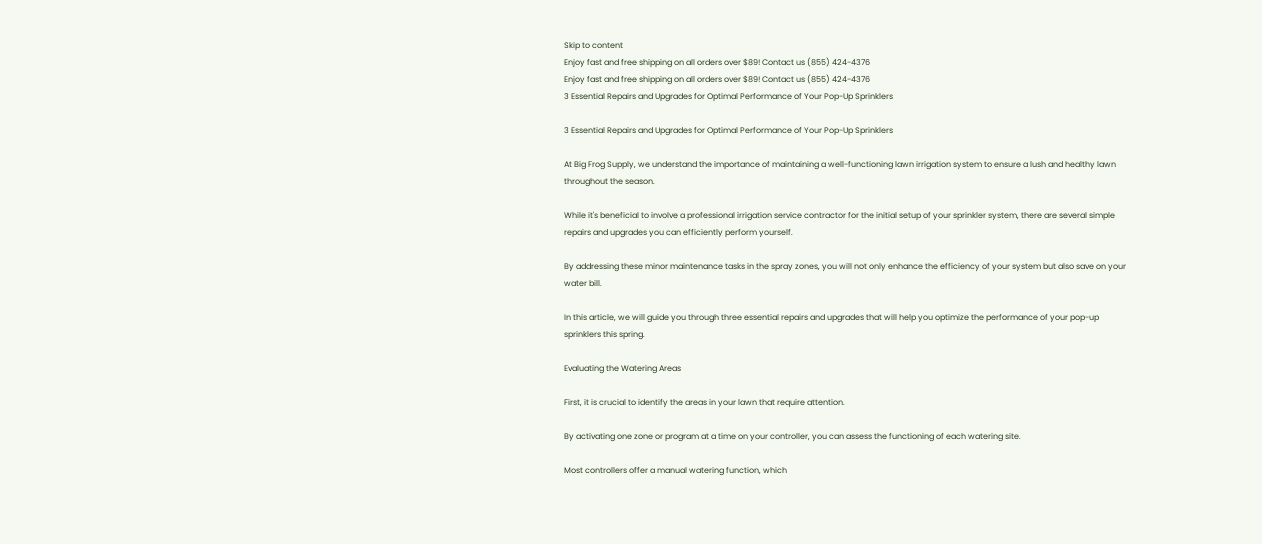Skip to content
Enjoy fast and free shipping on all orders over $89! Contact us (855) 424-4376
Enjoy fast and free shipping on all orders over $89! Contact us (855) 424-4376
3 Essential Repairs and Upgrades for Optimal Performance of Your Pop-Up Sprinklers

3 Essential Repairs and Upgrades for Optimal Performance of Your Pop-Up Sprinklers

At Big Frog Supply, we understand the importance of maintaining a well-functioning lawn irrigation system to ensure a lush and healthy lawn throughout the season.

While it's beneficial to involve a professional irrigation service contractor for the initial setup of your sprinkler system, there are several simple repairs and upgrades you can efficiently perform yourself.

By addressing these minor maintenance tasks in the spray zones, you will not only enhance the efficiency of your system but also save on your water bill.

In this article, we will guide you through three essential repairs and upgrades that will help you optimize the performance of your pop-up sprinklers this spring.

Evaluating the Watering Areas

First, it is crucial to identify the areas in your lawn that require attention.

By activating one zone or program at a time on your controller, you can assess the functioning of each watering site.

Most controllers offer a manual watering function, which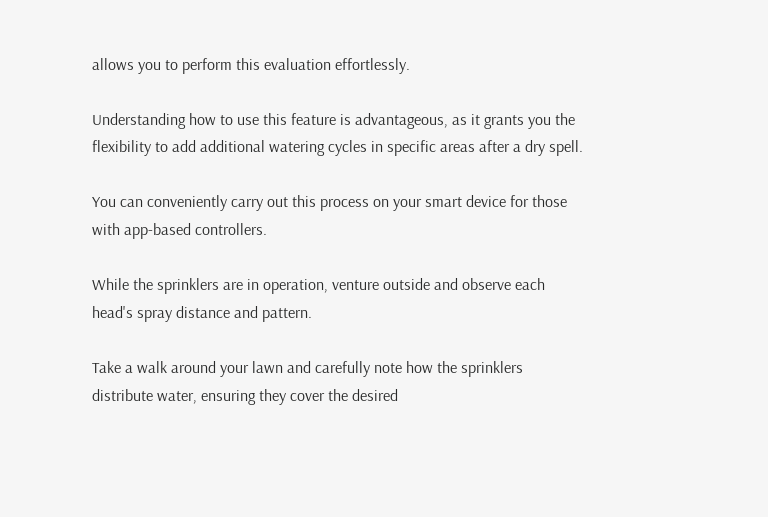allows you to perform this evaluation effortlessly.

Understanding how to use this feature is advantageous, as it grants you the flexibility to add additional watering cycles in specific areas after a dry spell.

You can conveniently carry out this process on your smart device for those with app-based controllers.

While the sprinklers are in operation, venture outside and observe each head's spray distance and pattern.

Take a walk around your lawn and carefully note how the sprinklers distribute water, ensuring they cover the desired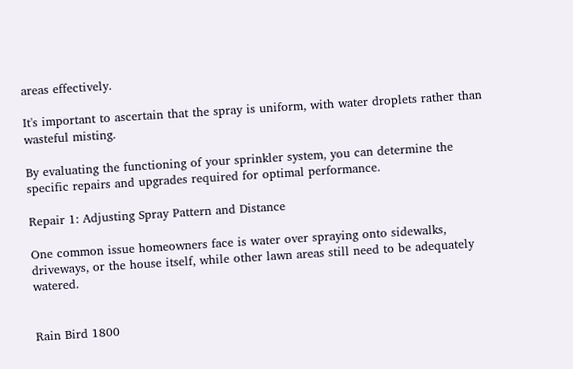areas effectively.

It's important to ascertain that the spray is uniform, with water droplets rather than wasteful misting.

By evaluating the functioning of your sprinkler system, you can determine the specific repairs and upgrades required for optimal performance.

Repair 1: Adjusting Spray Pattern and Distance

One common issue homeowners face is water over spraying onto sidewalks, driveways, or the house itself, while other lawn areas still need to be adequately watered.


Rain Bird 1800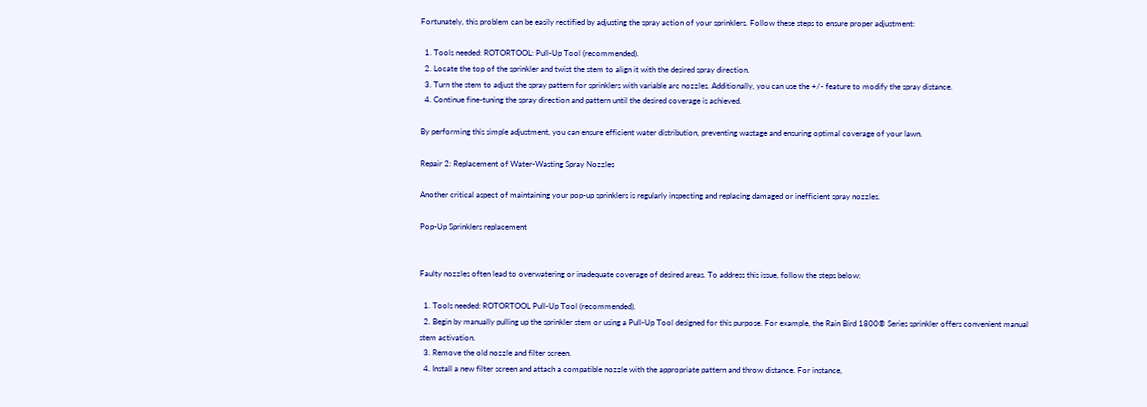Fortunately, this problem can be easily rectified by adjusting the spray action of your sprinklers. Follow these steps to ensure proper adjustment:

  1. Tools needed: ROTORTOOL: Pull-Up Tool (recommended).
  2. Locate the top of the sprinkler and twist the stem to align it with the desired spray direction.
  3. Turn the stem to adjust the spray pattern for sprinklers with variable arc nozzles. Additionally, you can use the +/- feature to modify the spray distance.
  4. Continue fine-tuning the spray direction and pattern until the desired coverage is achieved.

By performing this simple adjustment, you can ensure efficient water distribution, preventing wastage and ensuring optimal coverage of your lawn.

Repair 2: Replacement of Water-Wasting Spray Nozzles

Another critical aspect of maintaining your pop-up sprinklers is regularly inspecting and replacing damaged or inefficient spray nozzles.

Pop-Up Sprinklers replacement


Faulty nozzles often lead to overwatering or inadequate coverage of desired areas. To address this issue, follow the steps below:

  1. Tools needed: ROTORTOOL Pull-Up Tool (recommended).
  2. Begin by manually pulling up the sprinkler stem or using a Pull-Up Tool designed for this purpose. For example, the Rain Bird 1800® Series sprinkler offers convenient manual stem activation.
  3. Remove the old nozzle and filter screen.
  4. Install a new filter screen and attach a compatible nozzle with the appropriate pattern and throw distance. For instance,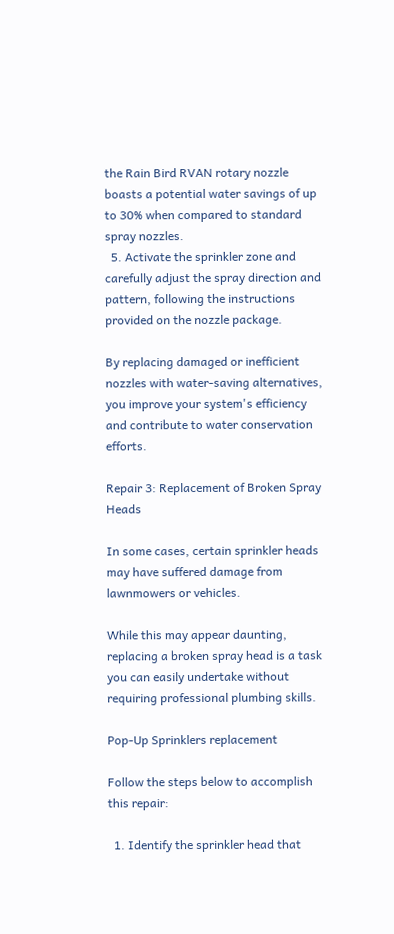the Rain Bird RVAN rotary nozzle boasts a potential water savings of up to 30% when compared to standard spray nozzles.
  5. Activate the sprinkler zone and carefully adjust the spray direction and pattern, following the instructions provided on the nozzle package.

By replacing damaged or inefficient nozzles with water-saving alternatives, you improve your system's efficiency and contribute to water conservation efforts.

Repair 3: Replacement of Broken Spray Heads

In some cases, certain sprinkler heads may have suffered damage from lawnmowers or vehicles.

While this may appear daunting, replacing a broken spray head is a task you can easily undertake without requiring professional plumbing skills.

Pop-Up Sprinklers replacement

Follow the steps below to accomplish this repair:

  1. Identify the sprinkler head that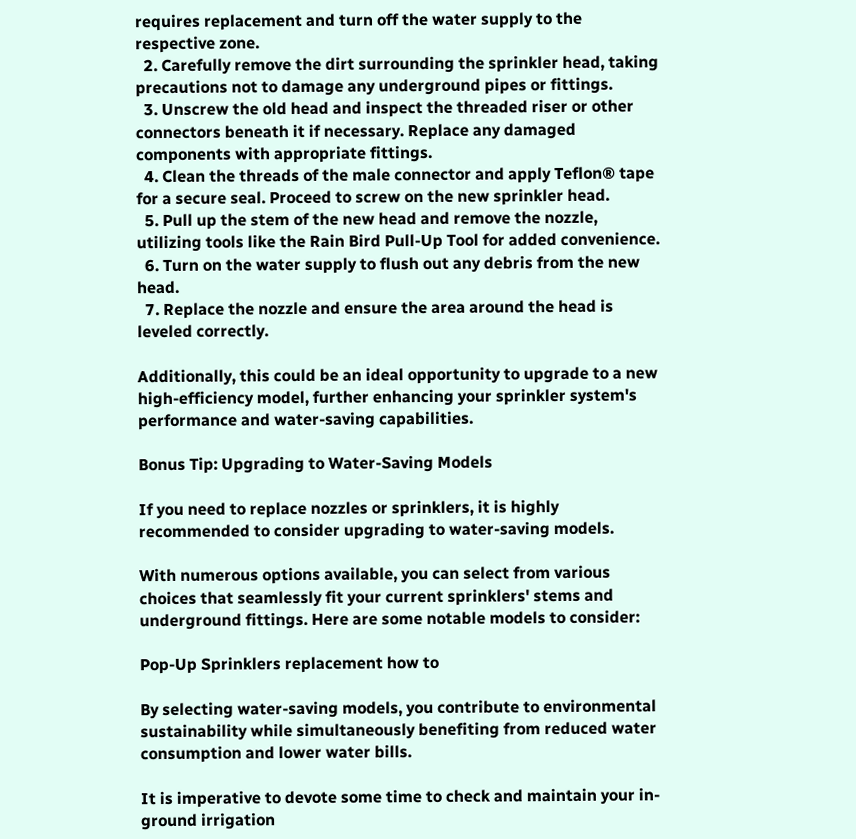requires replacement and turn off the water supply to the respective zone.
  2. Carefully remove the dirt surrounding the sprinkler head, taking precautions not to damage any underground pipes or fittings.
  3. Unscrew the old head and inspect the threaded riser or other connectors beneath it if necessary. Replace any damaged components with appropriate fittings.
  4. Clean the threads of the male connector and apply Teflon® tape for a secure seal. Proceed to screw on the new sprinkler head.
  5. Pull up the stem of the new head and remove the nozzle, utilizing tools like the Rain Bird Pull-Up Tool for added convenience.
  6. Turn on the water supply to flush out any debris from the new head.
  7. Replace the nozzle and ensure the area around the head is leveled correctly.

Additionally, this could be an ideal opportunity to upgrade to a new high-efficiency model, further enhancing your sprinkler system's performance and water-saving capabilities.

Bonus Tip: Upgrading to Water-Saving Models

If you need to replace nozzles or sprinklers, it is highly recommended to consider upgrading to water-saving models.

With numerous options available, you can select from various choices that seamlessly fit your current sprinklers' stems and underground fittings. Here are some notable models to consider:

Pop-Up Sprinklers replacement how to

By selecting water-saving models, you contribute to environmental sustainability while simultaneously benefiting from reduced water consumption and lower water bills.

It is imperative to devote some time to check and maintain your in-ground irrigation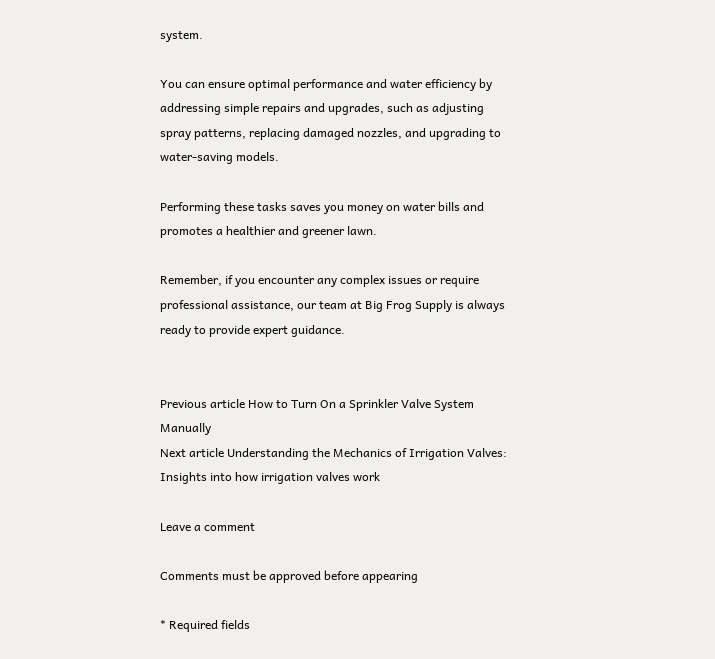system.

You can ensure optimal performance and water efficiency by addressing simple repairs and upgrades, such as adjusting spray patterns, replacing damaged nozzles, and upgrading to water-saving models.

Performing these tasks saves you money on water bills and promotes a healthier and greener lawn.

Remember, if you encounter any complex issues or require professional assistance, our team at Big Frog Supply is always ready to provide expert guidance.


Previous article How to Turn On a Sprinkler Valve System Manually
Next article Understanding the Mechanics of Irrigation Valves: Insights into how irrigation valves work

Leave a comment

Comments must be approved before appearing

* Required fields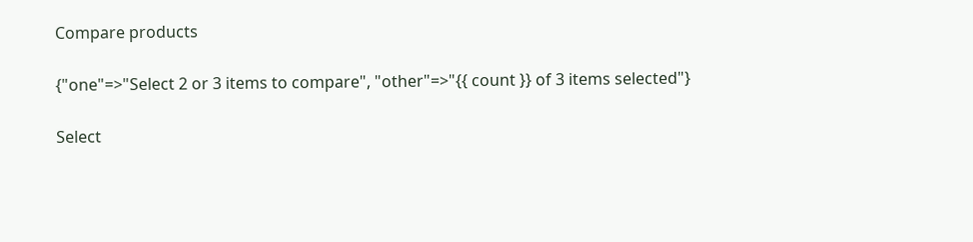Compare products

{"one"=>"Select 2 or 3 items to compare", "other"=>"{{ count }} of 3 items selected"}

Select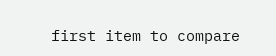first item to compare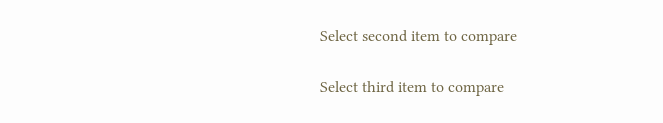Select second item to compare

Select third item to compare